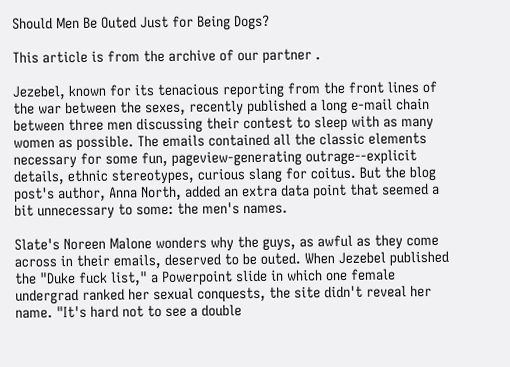Should Men Be Outed Just for Being Dogs?

This article is from the archive of our partner .

Jezebel, known for its tenacious reporting from the front lines of the war between the sexes, recently published a long e-mail chain between three men discussing their contest to sleep with as many women as possible. The emails contained all the classic elements necessary for some fun, pageview-generating outrage--explicit details, ethnic stereotypes, curious slang for coitus. But the blog post's author, Anna North, added an extra data point that seemed a bit unnecessary to some: the men's names.

Slate's Noreen Malone wonders why the guys, as awful as they come across in their emails, deserved to be outed. When Jezebel published the "Duke fuck list," a Powerpoint slide in which one female undergrad ranked her sexual conquests, the site didn't reveal her name. "It's hard not to see a double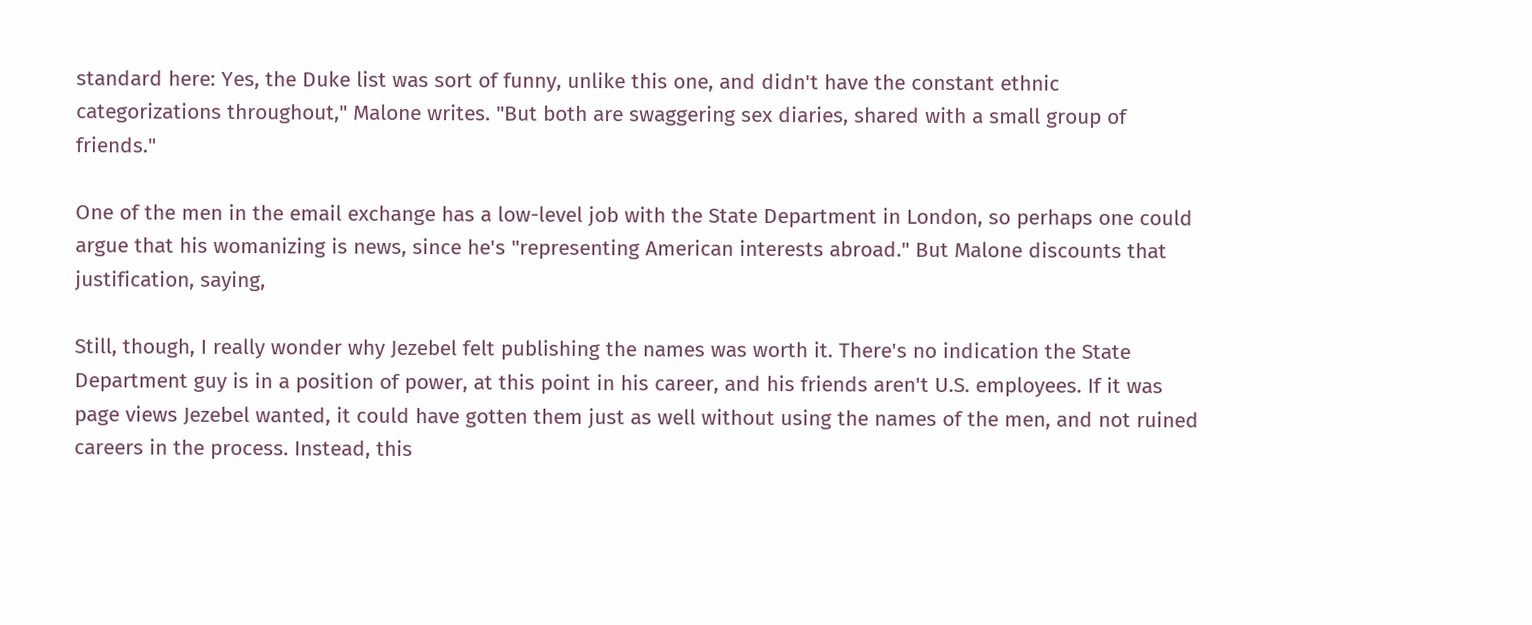standard here: Yes, the Duke list was sort of funny, unlike this one, and didn't have the constant ethnic categorizations throughout," Malone writes. "But both are swaggering sex diaries, shared with a small group of friends."

One of the men in the email exchange has a low-level job with the State Department in London, so perhaps one could argue that his womanizing is news, since he's "representing American interests abroad." But Malone discounts that justification, saying,

Still, though, I really wonder why Jezebel felt publishing the names was worth it. There's no indication the State Department guy is in a position of power, at this point in his career, and his friends aren't U.S. employees. If it was page views Jezebel wanted, it could have gotten them just as well without using the names of the men, and not ruined careers in the process. Instead, this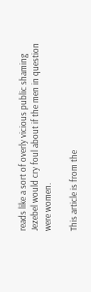reads like a sort of overly vicious public shaming Jezebel would cry foul about if the men in question were women.

This article is from the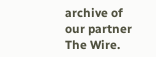archive of our partner The Wire.